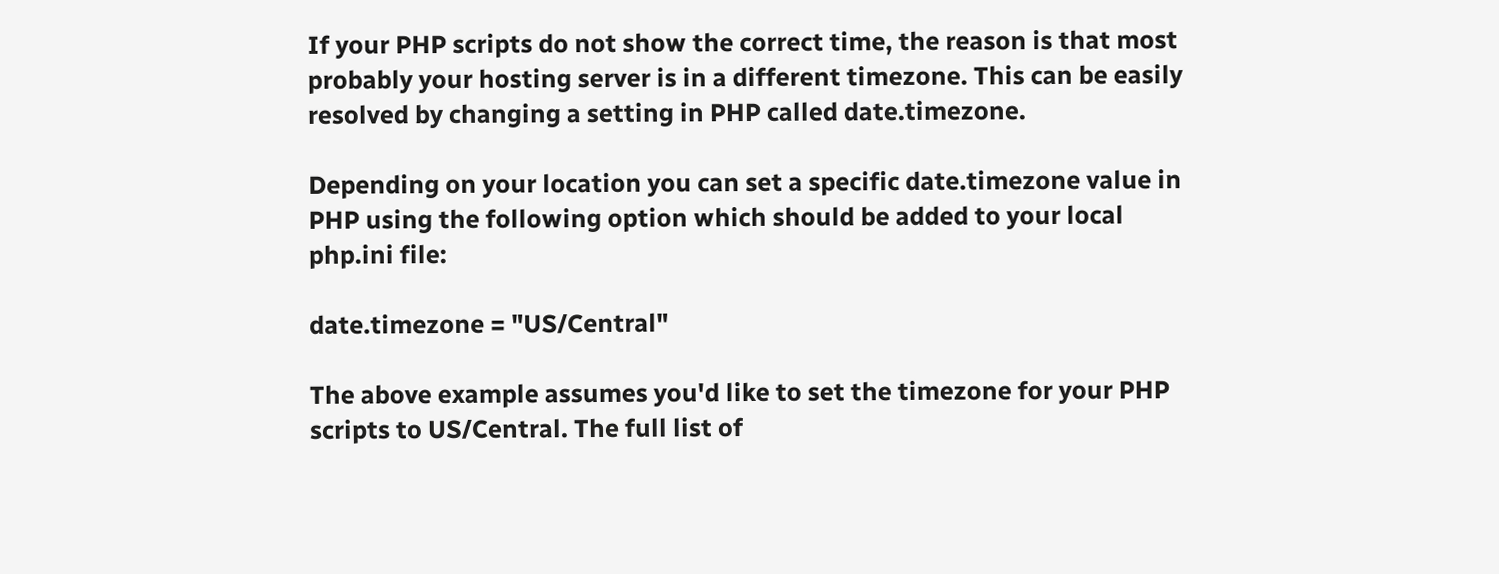If your PHP scripts do not show the correct time, the reason is that most probably your hosting server is in a different timezone. This can be easily resolved by changing a setting in PHP called date.timezone.

Depending on your location you can set a specific date.timezone value in PHP using the following option which should be added to your local php.ini file:

date.timezone = "US/Central"

The above example assumes you'd like to set the timezone for your PHP scripts to US/Central. The full list of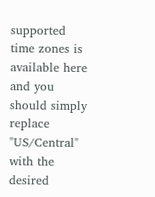supported time zones is available here and you should simply replace "US/Central" with the desired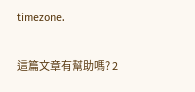timezone.

這篇文章有幫助嗎? 2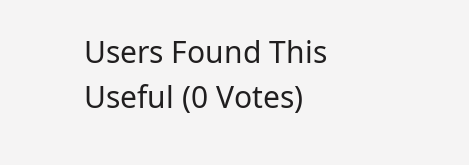Users Found This Useful (0 Votes)